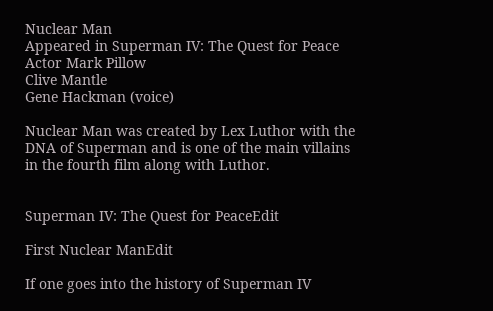Nuclear Man
Appeared in Superman IV: The Quest for Peace
Actor Mark Pillow
Clive Mantle
Gene Hackman (voice)

Nuclear Man was created by Lex Luthor with the DNA of Superman and is one of the main villains in the fourth film along with Luthor.


Superman IV: The Quest for PeaceEdit

First Nuclear ManEdit

If one goes into the history of Superman IV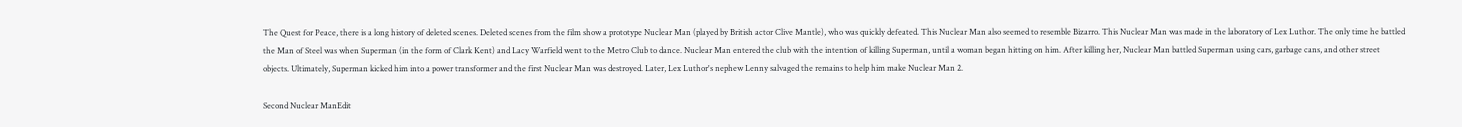The Quest for Peace, there is a long history of deleted scenes. Deleted scenes from the film show a prototype Nuclear Man (played by British actor Clive Mantle), who was quickly defeated. This Nuclear Man also seemed to resemble Bizarro. This Nuclear Man was made in the laboratory of Lex Luthor. The only time he battled the Man of Steel was when Superman (in the form of Clark Kent) and Lacy Warfield went to the Metro Club to dance. Nuclear Man entered the club with the intention of killing Superman, until a woman began hitting on him. After killing her, Nuclear Man battled Superman using cars, garbage cans, and other street objects. Ultimately, Superman kicked him into a power transformer and the first Nuclear Man was destroyed. Later, Lex Luthor's nephew Lenny salvaged the remains to help him make Nuclear Man 2.

Second Nuclear ManEdit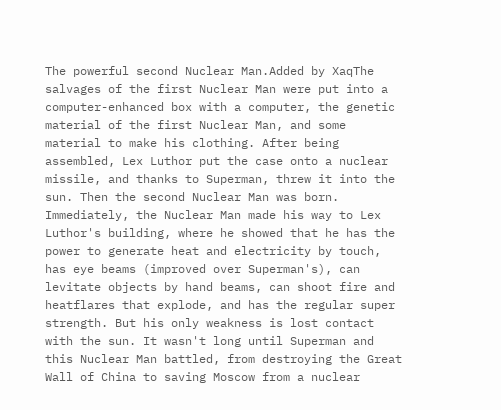The powerful second Nuclear Man.Added by XaqThe salvages of the first Nuclear Man were put into a computer-enhanced box with a computer, the genetic material of the first Nuclear Man, and some material to make his clothing. After being assembled, Lex Luthor put the case onto a nuclear missile, and thanks to Superman, threw it into the sun. Then the second Nuclear Man was born. Immediately, the Nuclear Man made his way to Lex Luthor's building, where he showed that he has the power to generate heat and electricity by touch, has eye beams (improved over Superman's), can levitate objects by hand beams, can shoot fire and heatflares that explode, and has the regular super strength. But his only weakness is lost contact with the sun. It wasn't long until Superman and this Nuclear Man battled, from destroying the Great Wall of China to saving Moscow from a nuclear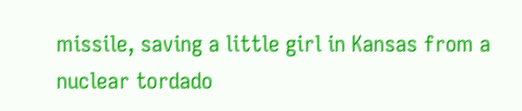missile, saving a little girl in Kansas from a nuclear tordado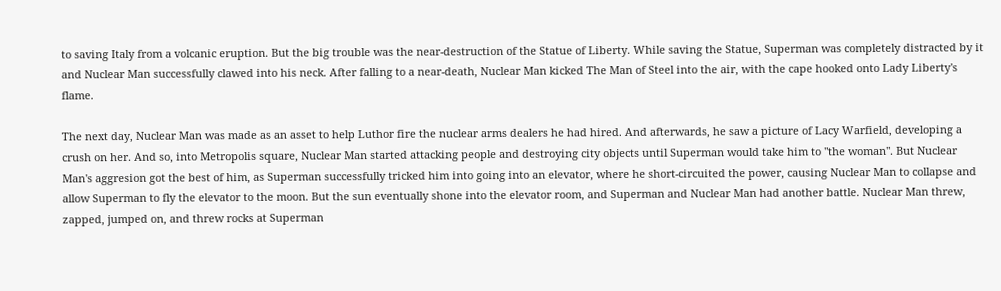to saving Italy from a volcanic eruption. But the big trouble was the near-destruction of the Statue of Liberty. While saving the Statue, Superman was completely distracted by it and Nuclear Man successfully clawed into his neck. After falling to a near-death, Nuclear Man kicked The Man of Steel into the air, with the cape hooked onto Lady Liberty's flame.

The next day, Nuclear Man was made as an asset to help Luthor fire the nuclear arms dealers he had hired. And afterwards, he saw a picture of Lacy Warfield, developing a crush on her. And so, into Metropolis square, Nuclear Man started attacking people and destroying city objects until Superman would take him to "the woman". But Nuclear Man's aggresion got the best of him, as Superman successfully tricked him into going into an elevator, where he short-circuited the power, causing Nuclear Man to collapse and allow Superman to fly the elevator to the moon. But the sun eventually shone into the elevator room, and Superman and Nuclear Man had another battle. Nuclear Man threw, zapped, jumped on, and threw rocks at Superman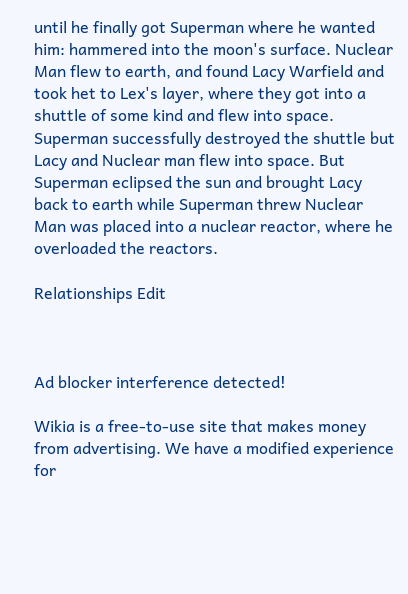until he finally got Superman where he wanted him: hammered into the moon's surface. Nuclear Man flew to earth, and found Lacy Warfield and took het to Lex's layer, where they got into a shuttle of some kind and flew into space. Superman successfully destroyed the shuttle but Lacy and Nuclear man flew into space. But Superman eclipsed the sun and brought Lacy back to earth while Superman threw Nuclear Man was placed into a nuclear reactor, where he overloaded the reactors.

Relationships Edit



Ad blocker interference detected!

Wikia is a free-to-use site that makes money from advertising. We have a modified experience for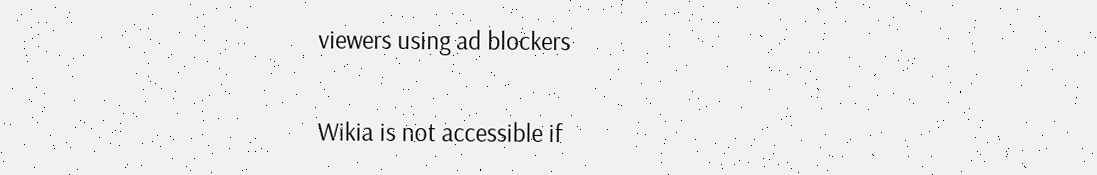viewers using ad blockers

Wikia is not accessible if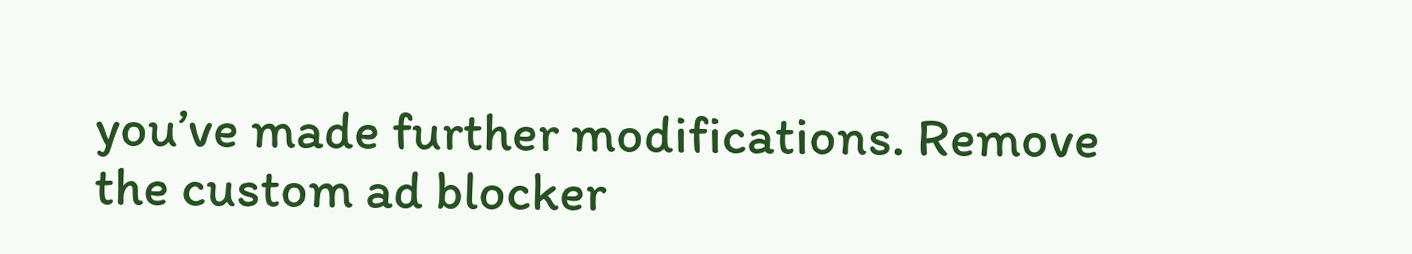you’ve made further modifications. Remove the custom ad blocker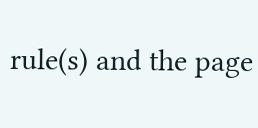rule(s) and the page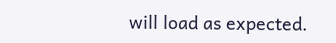will load as expected.